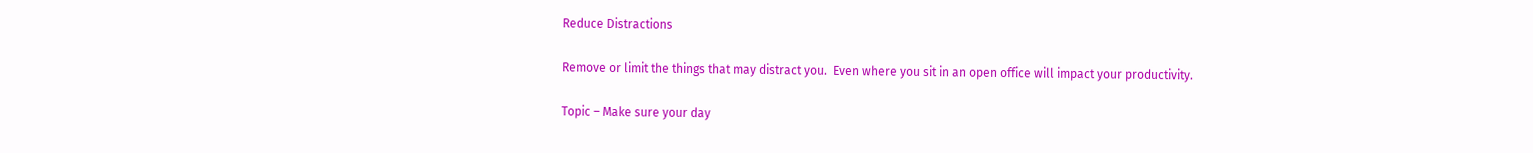Reduce Distractions

Remove or limit the things that may distract you.  Even where you sit in an open office will impact your productivity.

Topic – Make sure your day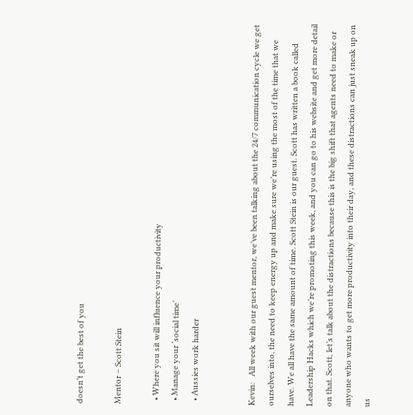doesn’t get the best of you

Mentor – Scott Stein

  • Where you sit will influence your productivity
  • Manage your ‘social time’
  • Aussies work harder


Kevin:   All week with our guest mentor, we’ve been talking about the 24/7 communication cycle we get ourselves into, the need to keep energy up and make sure we’re using the most of the time that we have. We all have the same amount of time. Scott Stein is our guest. Scott has written a book called Leadership Hacks which we’re promoting this week, and you can go to his website and get more detail on that. Scott, let’s talk about the distractions because this is the big shift that agents need to make or anyone who wants to get more productivity into their day, and these distractions can just sneak up on us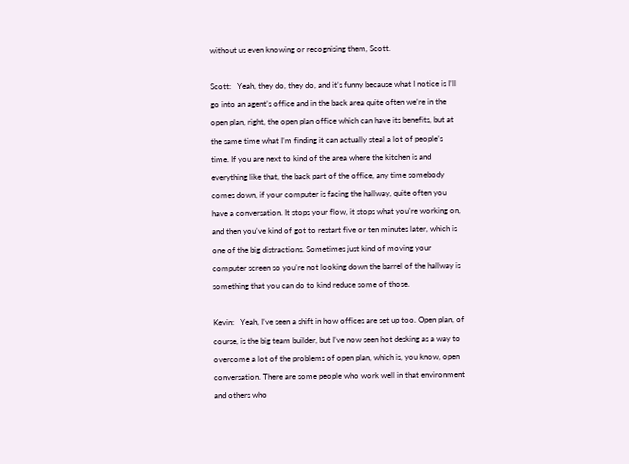without us even knowing or recognising them, Scott.

Scott:   Yeah, they do, they do, and it’s funny because what I notice is I’ll go into an agent’s office and in the back area quite often we’re in the open plan, right, the open plan office which can have its benefits, but at the same time what I’m finding it can actually steal a lot of people’s time. If you are next to kind of the area where the kitchen is and everything like that, the back part of the office, any time somebody comes down, if your computer is facing the hallway, quite often you have a conversation. It stops your flow, it stops what you’re working on, and then you’ve kind of got to restart five or ten minutes later, which is one of the big distractions. Sometimes just kind of moving your computer screen so you’re not looking down the barrel of the hallway is something that you can do to kind reduce some of those.

Kevin:   Yeah, I’ve seen a shift in how offices are set up too. Open plan, of course, is the big team builder, but I’ve now seen hot desking as a way to overcome a lot of the problems of open plan, which is, you know, open conversation. There are some people who work well in that environment and others who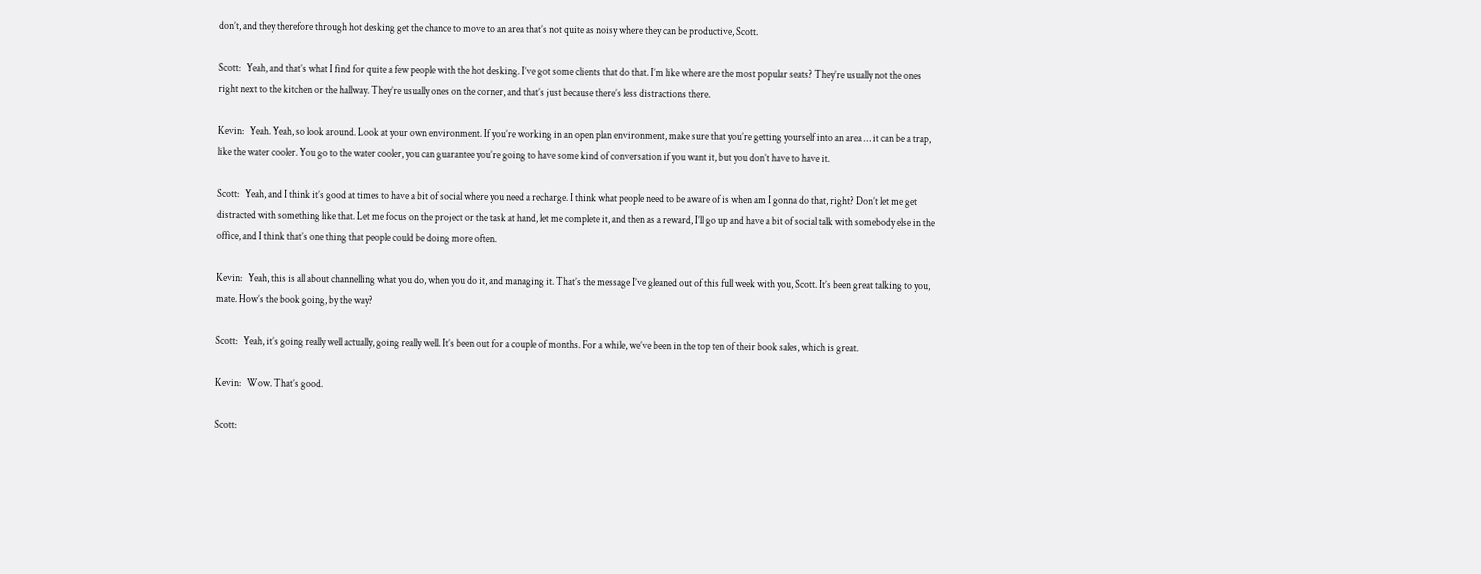don’t, and they therefore through hot desking get the chance to move to an area that’s not quite as noisy where they can be productive, Scott.

Scott:   Yeah, and that’s what I find for quite a few people with the hot desking. I’ve got some clients that do that. I’m like where are the most popular seats? They’re usually not the ones right next to the kitchen or the hallway. They’re usually ones on the corner, and that’s just because there’s less distractions there.

Kevin:   Yeah. Yeah, so look around. Look at your own environment. If you’re working in an open plan environment, make sure that you’re getting yourself into an area … it can be a trap, like the water cooler. You go to the water cooler, you can guarantee you’re going to have some kind of conversation if you want it, but you don’t have to have it.

Scott:   Yeah, and I think it’s good at times to have a bit of social where you need a recharge. I think what people need to be aware of is when am I gonna do that, right? Don’t let me get distracted with something like that. Let me focus on the project or the task at hand, let me complete it, and then as a reward, I’ll go up and have a bit of social talk with somebody else in the office, and I think that’s one thing that people could be doing more often.

Kevin:   Yeah, this is all about channelling what you do, when you do it, and managing it. That’s the message I’ve gleaned out of this full week with you, Scott. It’s been great talking to you, mate. How’s the book going, by the way?

Scott:   Yeah, it’s going really well actually, going really well. It’s been out for a couple of months. For a while, we’ve been in the top ten of their book sales, which is great.

Kevin:   Wow. That’s good.

Scott: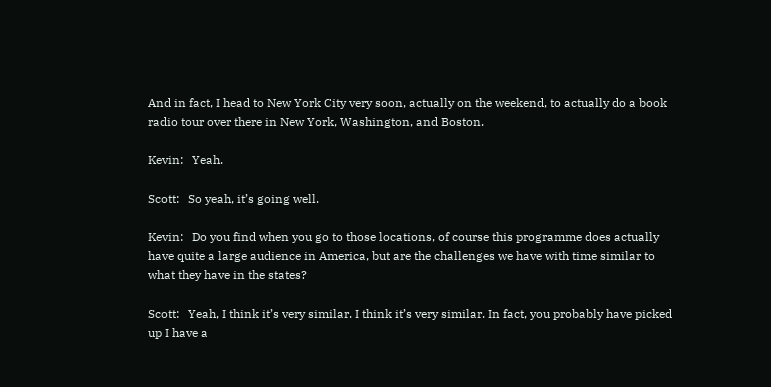And in fact, I head to New York City very soon, actually on the weekend, to actually do a book radio tour over there in New York, Washington, and Boston.

Kevin:   Yeah.

Scott:   So yeah, it’s going well.

Kevin:   Do you find when you go to those locations, of course this programme does actually have quite a large audience in America, but are the challenges we have with time similar to what they have in the states?

Scott:   Yeah, I think it’s very similar. I think it’s very similar. In fact, you probably have picked up I have a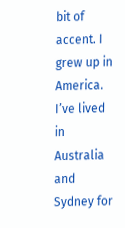bit of accent. I grew up in America. I’ve lived in Australia and Sydney for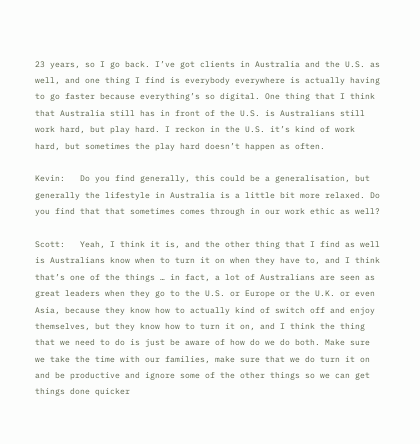23 years, so I go back. I’ve got clients in Australia and the U.S. as well, and one thing I find is everybody everywhere is actually having to go faster because everything’s so digital. One thing that I think that Australia still has in front of the U.S. is Australians still work hard, but play hard. I reckon in the U.S. it’s kind of work hard, but sometimes the play hard doesn’t happen as often.

Kevin:   Do you find generally, this could be a generalisation, but generally the lifestyle in Australia is a little bit more relaxed. Do you find that that sometimes comes through in our work ethic as well?

Scott:   Yeah, I think it is, and the other thing that I find as well is Australians know when to turn it on when they have to, and I think that’s one of the things … in fact, a lot of Australians are seen as great leaders when they go to the U.S. or Europe or the U.K. or even Asia, because they know how to actually kind of switch off and enjoy themselves, but they know how to turn it on, and I think the thing that we need to do is just be aware of how do we do both. Make sure we take the time with our families, make sure that we do turn it on and be productive and ignore some of the other things so we can get things done quicker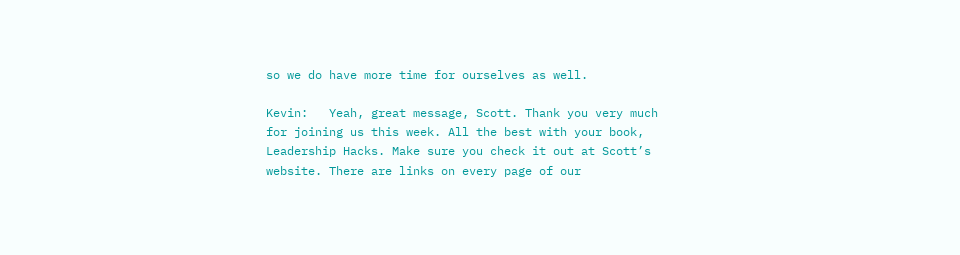so we do have more time for ourselves as well.

Kevin:   Yeah, great message, Scott. Thank you very much for joining us this week. All the best with your book, Leadership Hacks. Make sure you check it out at Scott’s website. There are links on every page of our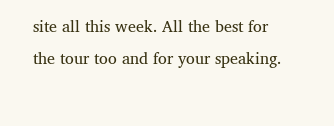site all this week. All the best for the tour too and for your speaking.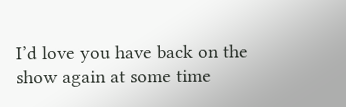I’d love you have back on the show again at some time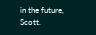in the future, Scott.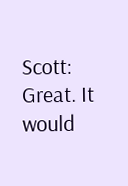Scott:   Great. It would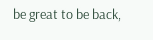be great to be back,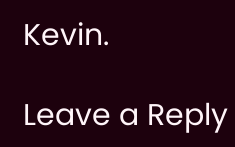Kevin.

Leave a Reply